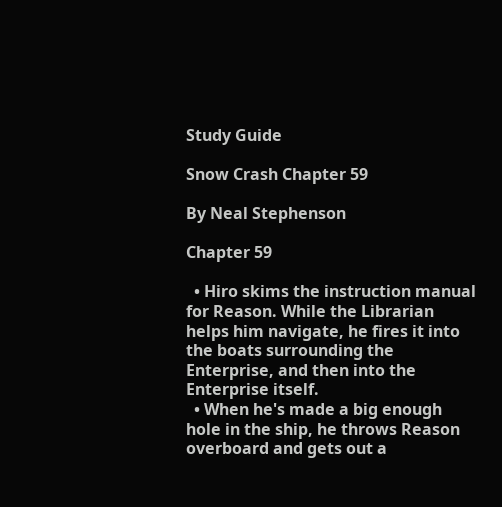Study Guide

Snow Crash Chapter 59

By Neal Stephenson

Chapter 59

  • Hiro skims the instruction manual for Reason. While the Librarian helps him navigate, he fires it into the boats surrounding the Enterprise, and then into the Enterprise itself.
  • When he's made a big enough hole in the ship, he throws Reason overboard and gets out a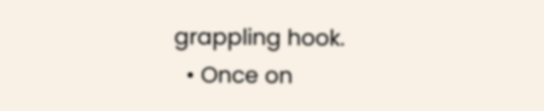grappling hook.
  • Once on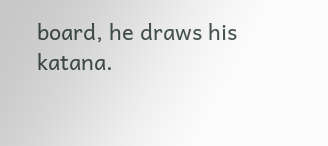board, he draws his katana.